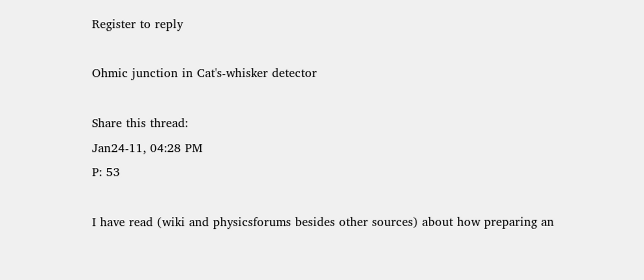Register to reply

Ohmic junction in Cat's-whisker detector

Share this thread:
Jan24-11, 04:28 PM
P: 53

I have read (wiki and physicsforums besides other sources) about how preparing an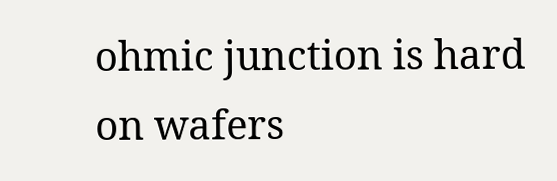ohmic junction is hard on wafers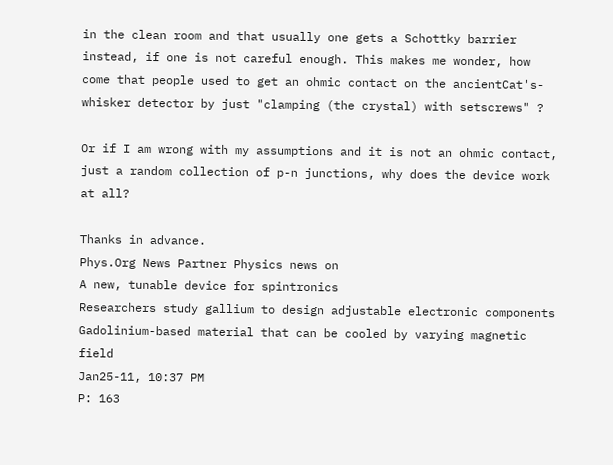in the clean room and that usually one gets a Schottky barrier instead, if one is not careful enough. This makes me wonder, how come that people used to get an ohmic contact on the ancientCat's-whisker detector by just "clamping (the crystal) with setscrews" ?

Or if I am wrong with my assumptions and it is not an ohmic contact, just a random collection of p-n junctions, why does the device work at all?

Thanks in advance.
Phys.Org News Partner Physics news on
A new, tunable device for spintronics
Researchers study gallium to design adjustable electronic components
Gadolinium-based material that can be cooled by varying magnetic field
Jan25-11, 10:37 PM
P: 163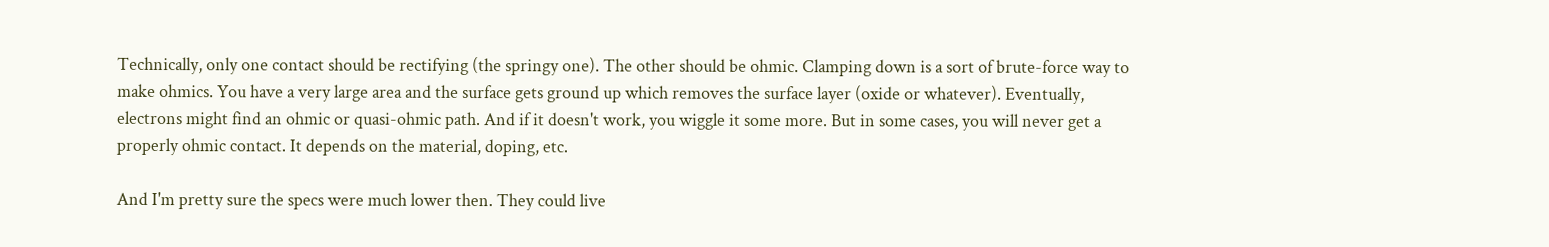Technically, only one contact should be rectifying (the springy one). The other should be ohmic. Clamping down is a sort of brute-force way to make ohmics. You have a very large area and the surface gets ground up which removes the surface layer (oxide or whatever). Eventually, electrons might find an ohmic or quasi-ohmic path. And if it doesn't work, you wiggle it some more. But in some cases, you will never get a properly ohmic contact. It depends on the material, doping, etc.

And I'm pretty sure the specs were much lower then. They could live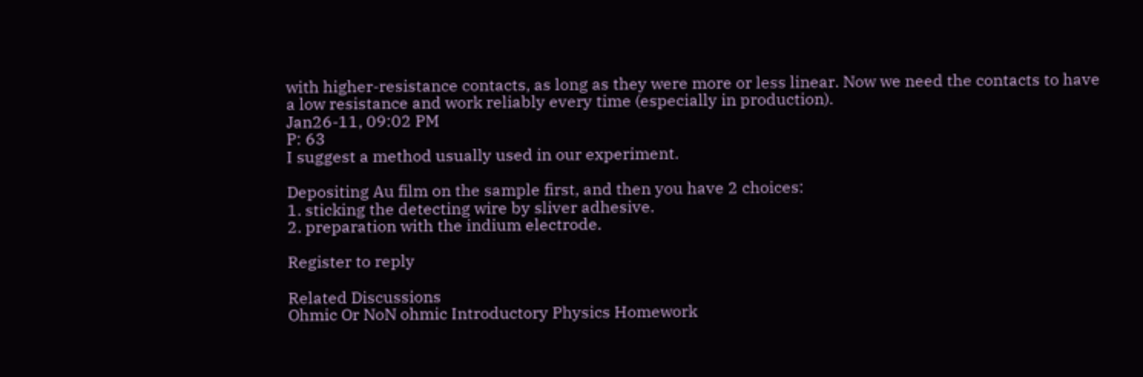with higher-resistance contacts, as long as they were more or less linear. Now we need the contacts to have a low resistance and work reliably every time (especially in production).
Jan26-11, 09:02 PM
P: 63
I suggest a method usually used in our experiment.

Depositing Au film on the sample first, and then you have 2 choices:
1. sticking the detecting wire by sliver adhesive.
2. preparation with the indium electrode.

Register to reply

Related Discussions
Ohmic Or NoN ohmic Introductory Physics Homework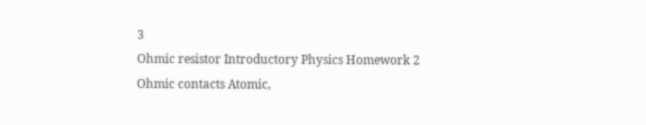3
Ohmic resistor Introductory Physics Homework 2
Ohmic contacts Atomic,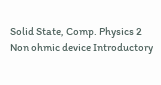Solid State, Comp. Physics 2
Non ohmic device Introductory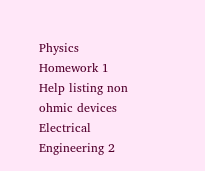Physics Homework 1
Help listing non ohmic devices Electrical Engineering 2